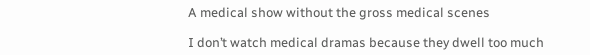A medical show without the gross medical scenes

I don’t watch medical dramas because they dwell too much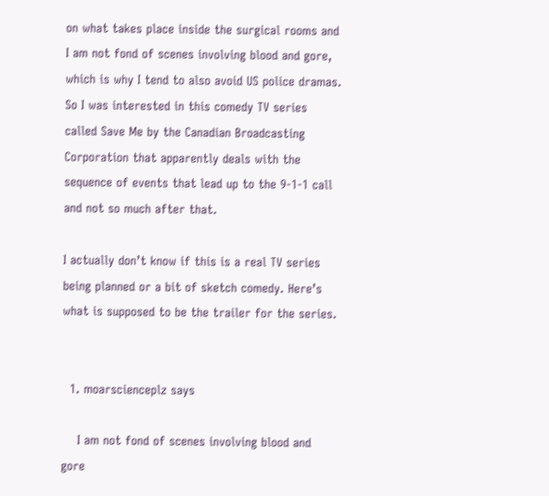on what takes place inside the surgical rooms and I am not fond of scenes involving blood and gore, which is why I tend to also avoid US police dramas. So I was interested in this comedy TV series called Save Me by the Canadian Broadcasting Corporation that apparently deals with the sequence of events that lead up to the 9-1-1 call and not so much after that.

I actually don’t know if this is a real TV series being planned or a bit of sketch comedy. Here’s what is supposed to be the trailer for the series.


  1. moarscienceplz says

    I am not fond of scenes involving blood and gore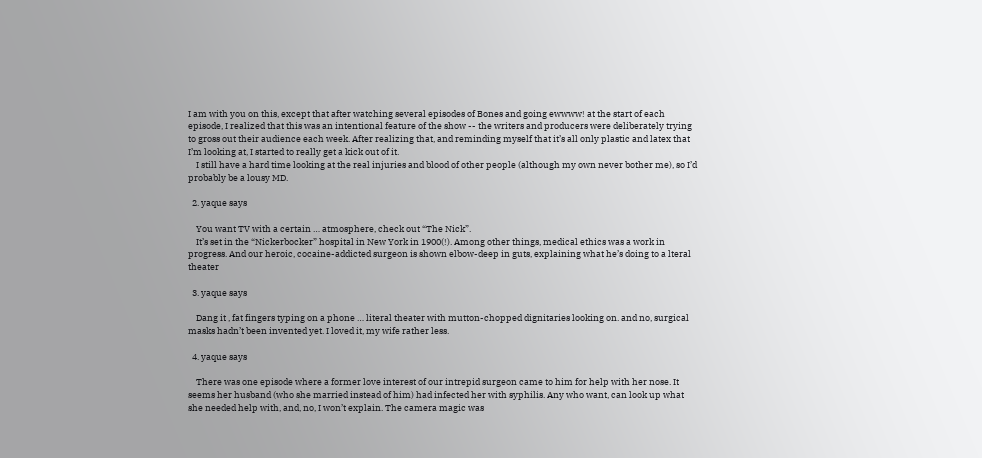I am with you on this, except that after watching several episodes of Bones and going ewwww! at the start of each episode, I realized that this was an intentional feature of the show -- the writers and producers were deliberately trying to gross out their audience each week. After realizing that, and reminding myself that it’s all only plastic and latex that I’m looking at, I started to really get a kick out of it.
    I still have a hard time looking at the real injuries and blood of other people (although my own never bother me), so I’d probably be a lousy MD.

  2. yaque says

    You want TV with a certain … atmosphere, check out “The Nick”.
    It’s set in the “Nickerbocker” hospital in New York in 1900(!). Among other things, medical ethics was a work in progress. And our heroic, cocaine-addicted surgeon is shown elbow-deep in guts, explaining what he’s doing to a lteral theater

  3. yaque says

    Dang it , fat fingers typing on a phone … literal theater with mutton-chopped dignitaries looking on. and no, surgical masks hadn’t been invented yet. I loved it, my wife rather less.

  4. yaque says

    There was one episode where a former love interest of our intrepid surgeon came to him for help with her nose. It seems her husband (who she married instead of him) had infected her with syphilis. Any who want, can look up what she needed help with, and, no, I won’t explain. The camera magic was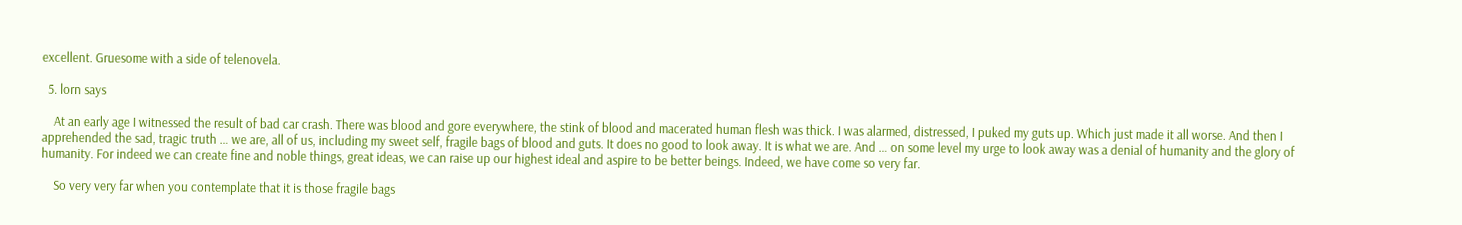excellent. Gruesome with a side of telenovela.

  5. lorn says

    At an early age I witnessed the result of bad car crash. There was blood and gore everywhere, the stink of blood and macerated human flesh was thick. I was alarmed, distressed, I puked my guts up. Which just made it all worse. And then I apprehended the sad, tragic truth … we are, all of us, including my sweet self, fragile bags of blood and guts. It does no good to look away. It is what we are. And … on some level my urge to look away was a denial of humanity and the glory of humanity. For indeed we can create fine and noble things, great ideas, we can raise up our highest ideal and aspire to be better beings. Indeed, we have come so very far.

    So very very far when you contemplate that it is those fragile bags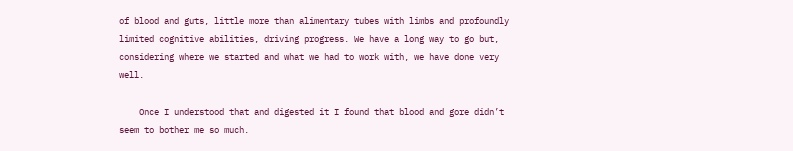of blood and guts, little more than alimentary tubes with limbs and profoundly limited cognitive abilities, driving progress. We have a long way to go but, considering where we started and what we had to work with, we have done very well.

    Once I understood that and digested it I found that blood and gore didn’t seem to bother me so much.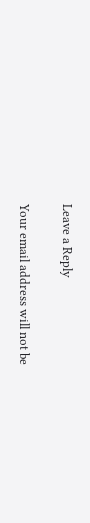Leave a Reply

Your email address will not be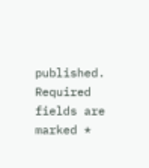published. Required fields are marked *